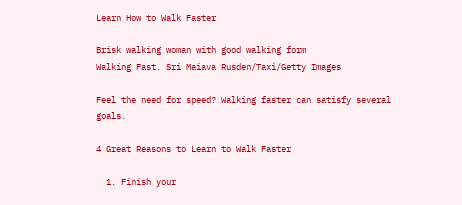Learn How to Walk Faster

Brisk walking woman with good walking form
Walking Fast. Sri Maiava Rusden/Taxi/Getty Images

Feel the need for speed? Walking faster can satisfy several goals.

4 Great Reasons to Learn to Walk Faster

  1. Finish your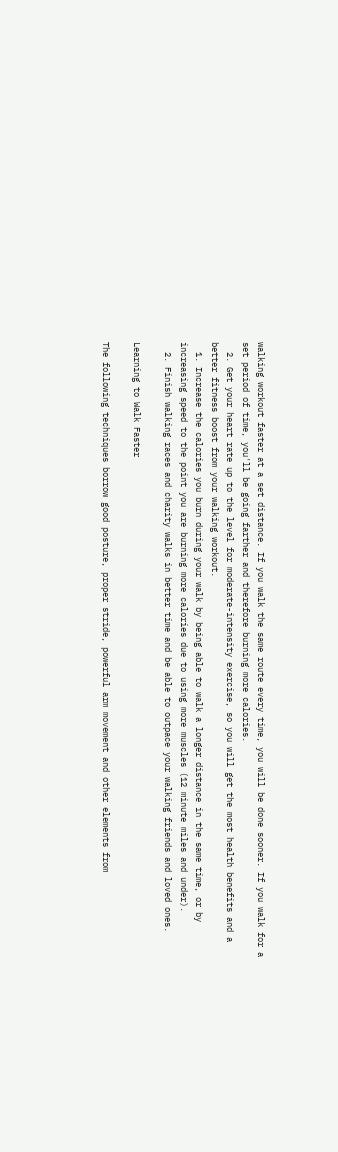walking workout faster at a set distance. If you walk the same route every time, you will be done sooner. If you walk for a set period of time, you'll be going farther and therefore burning more calories.
  2. Get your heart rate up to the level for moderate-intensity exercise, so you will get the most health benefits and a better fitness boost from your walking workout.
  1. Increase the calories you burn during your walk by being able to walk a longer distance in the same time, or by increasing speed to the point you are burning more calories due to using more muscles (12 minute miles and under).
  2. Finish walking races and charity walks in better time and be able to outpace your walking friends and loved ones.

Learning to Walk Faster

The following techniques borrow good posture, proper stride, powerful arm movement and other elements from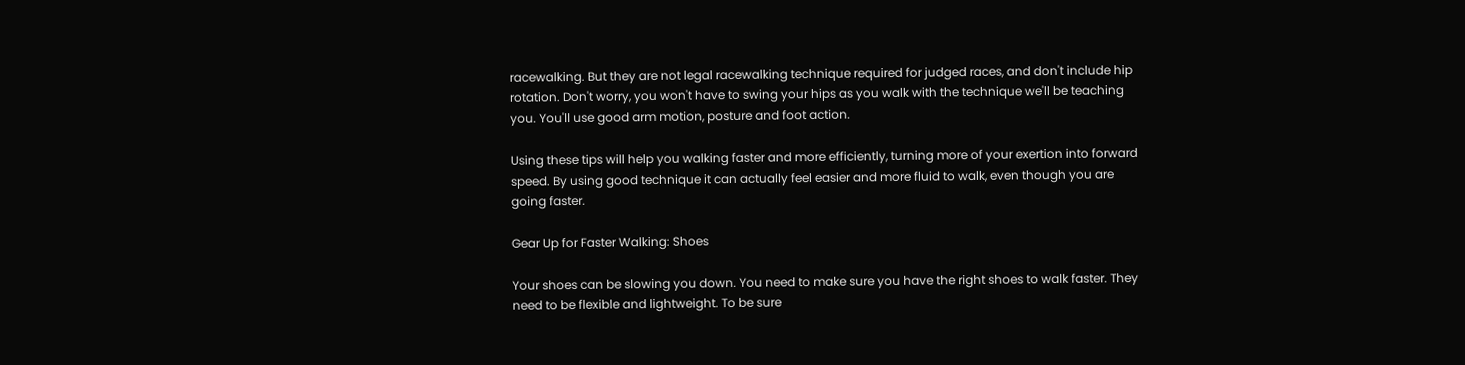racewalking. But they are not legal racewalking technique required for judged races, and don't include hip rotation. Don't worry, you won't have to swing your hips as you walk with the technique we'll be teaching you. You'll use good arm motion, posture and foot action.

Using these tips will help you walking faster and more efficiently, turning more of your exertion into forward speed. By using good technique it can actually feel easier and more fluid to walk, even though you are going faster.

Gear Up for Faster Walking: Shoes

Your shoes can be slowing you down. You need to make sure you have the right shoes to walk faster. They need to be flexible and lightweight. To be sure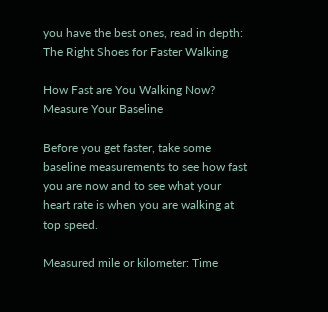you have the best ones, read in depth: The Right Shoes for Faster Walking

How Fast are You Walking Now? Measure Your Baseline

Before you get faster, take some baseline measurements to see how fast you are now and to see what your heart rate is when you are walking at top speed.

Measured mile or kilometer: Time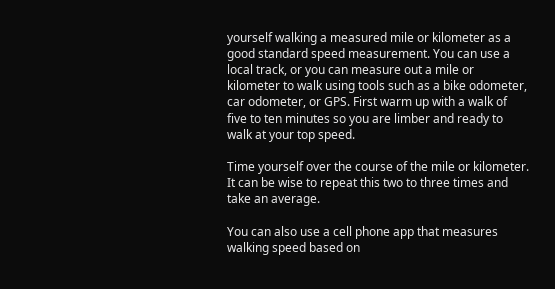yourself walking a measured mile or kilometer as a good standard speed measurement. You can use a local track, or you can measure out a mile or kilometer to walk using tools such as a bike odometer, car odometer, or GPS. First warm up with a walk of five to ten minutes so you are limber and ready to walk at your top speed.

Time yourself over the course of the mile or kilometer. It can be wise to repeat this two to three times and take an average.

You can also use a cell phone app that measures walking speed based on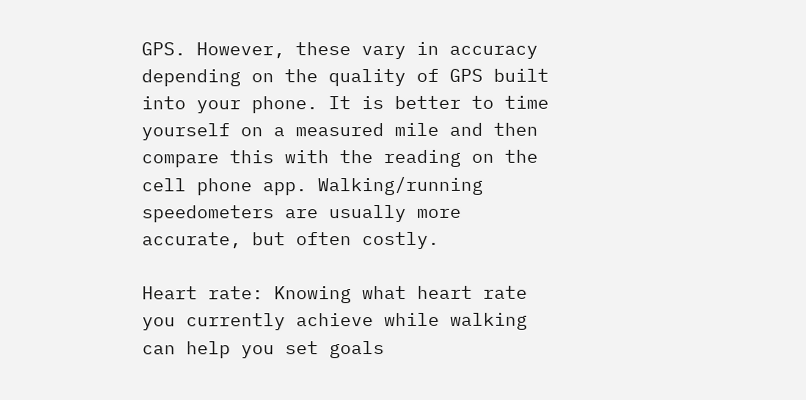GPS. However, these vary in accuracy depending on the quality of GPS built into your phone. It is better to time yourself on a measured mile and then compare this with the reading on the cell phone app. Walking/running speedometers are usually more accurate, but often costly.

Heart rate: Knowing what heart rate you currently achieve while walking can help you set goals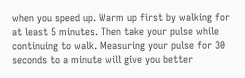when you speed up. Warm up first by walking for at least 5 minutes. Then take your pulse while continuing to walk. Measuring your pulse for 30 seconds to a minute will give you better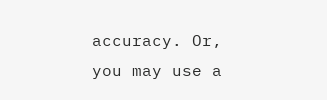accuracy. Or, you may use a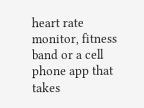heart rate monitor, fitness band or a cell phone app that takes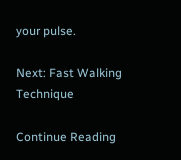your pulse.

Next: Fast Walking Technique

Continue Reading